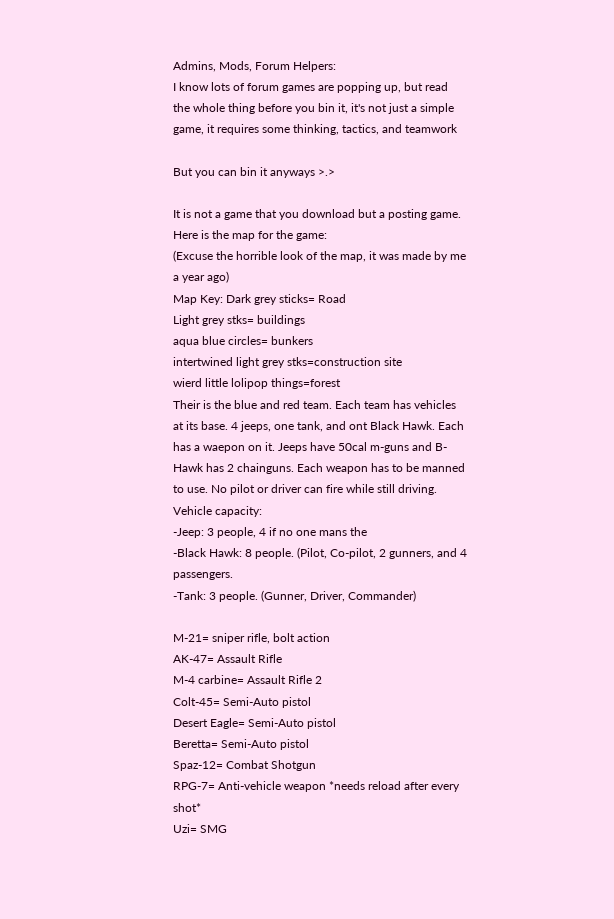Admins, Mods, Forum Helpers:
I know lots of forum games are popping up, but read the whole thing before you bin it, it's not just a simple game, it requires some thinking, tactics, and teamwork

But you can bin it anyways >.>

It is not a game that you download but a posting game.
Here is the map for the game:
(Excuse the horrible look of the map, it was made by me a year ago)
Map Key: Dark grey sticks= Road
Light grey stks= buildings
aqua blue circles= bunkers
intertwined light grey stks=construction site
wierd little lolipop things=forest
Their is the blue and red team. Each team has vehicles at its base. 4 jeeps, one tank, and ont Black Hawk. Each has a waepon on it. Jeeps have 50cal m-guns and B-Hawk has 2 chainguns. Each weapon has to be manned to use. No pilot or driver can fire while still driving.
Vehicle capacity:
-Jeep: 3 people, 4 if no one mans the
-Black Hawk: 8 people. (Pilot, Co-pilot, 2 gunners, and 4 passengers.
-Tank: 3 people. (Gunner, Driver, Commander)

M-21= sniper rifle, bolt action
AK-47= Assault Rifle
M-4 carbine= Assault Rifle 2
Colt-45= Semi-Auto pistol
Desert Eagle= Semi-Auto pistol
Beretta= Semi-Auto pistol
Spaz-12= Combat Shotgun
RPG-7= Anti-vehicle weapon *needs reload after every shot*
Uzi= SMG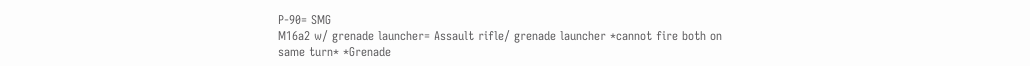P-90= SMG
M16a2 w/ grenade launcher= Assault rifle/ grenade launcher *cannot fire both on same turn* *Grenade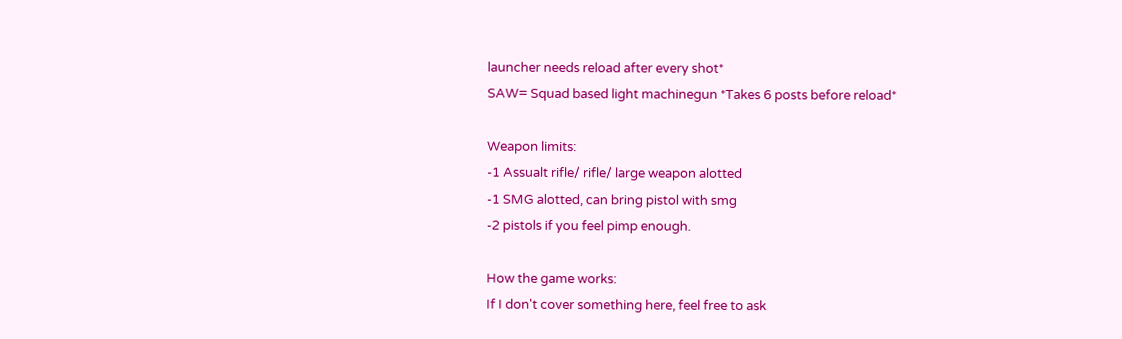launcher needs reload after every shot*
SAW= Squad based light machinegun *Takes 6 posts before reload*

Weapon limits:
-1 Assualt rifle/ rifle/ large weapon alotted
-1 SMG alotted, can bring pistol with smg
-2 pistols if you feel pimp enough.

How the game works:
If I don't cover something here, feel free to ask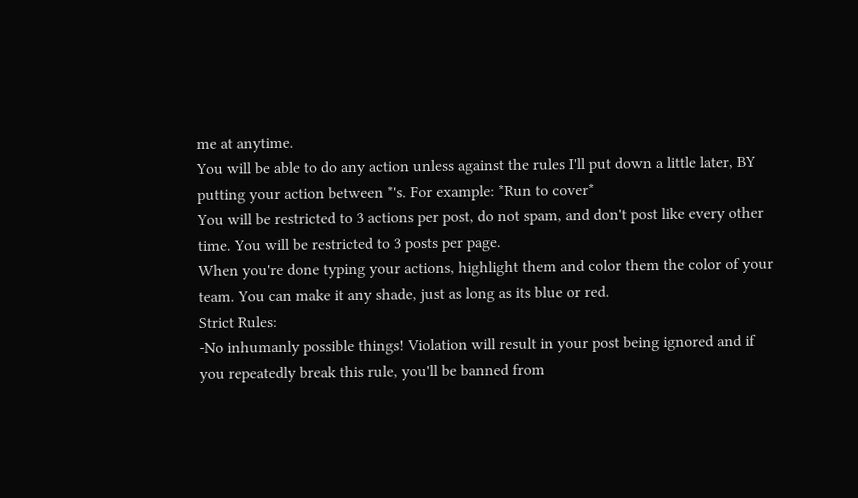me at anytime.
You will be able to do any action unless against the rules I'll put down a little later, BY putting your action between *'s. For example: *Run to cover*
You will be restricted to 3 actions per post, do not spam, and don't post like every other time. You will be restricted to 3 posts per page.
When you're done typing your actions, highlight them and color them the color of your team. You can make it any shade, just as long as its blue or red.
Strict Rules:
-No inhumanly possible things! Violation will result in your post being ignored and if you repeatedly break this rule, you'll be banned from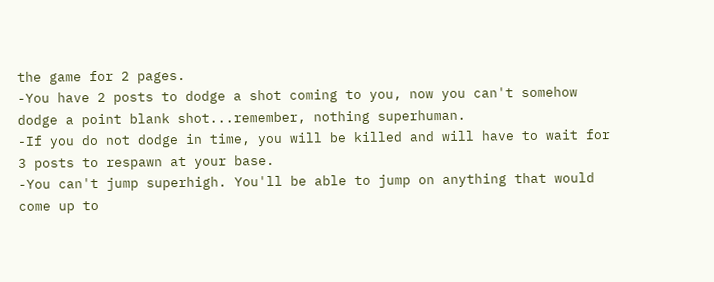the game for 2 pages.
-You have 2 posts to dodge a shot coming to you, now you can't somehow dodge a point blank shot...remember, nothing superhuman.
-If you do not dodge in time, you will be killed and will have to wait for 3 posts to respawn at your base.
-You can't jump superhigh. You'll be able to jump on anything that would come up to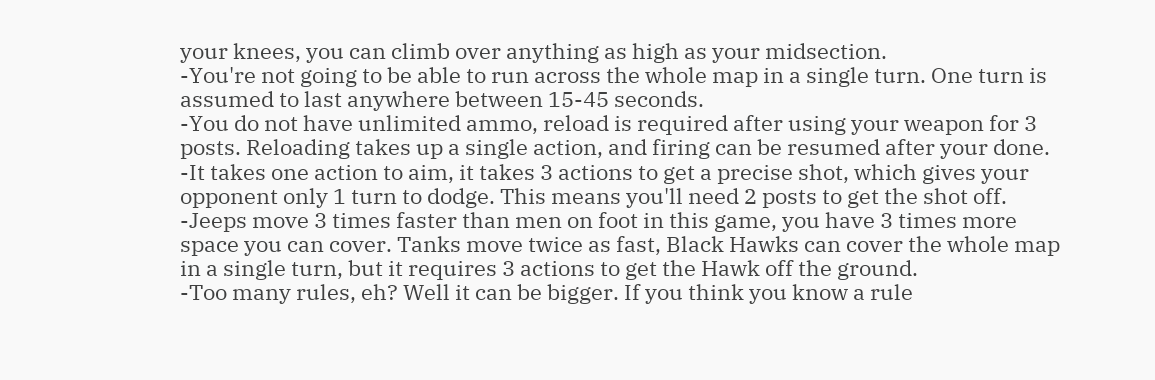your knees, you can climb over anything as high as your midsection.
-You're not going to be able to run across the whole map in a single turn. One turn is assumed to last anywhere between 15-45 seconds.
-You do not have unlimited ammo, reload is required after using your weapon for 3 posts. Reloading takes up a single action, and firing can be resumed after your done.
-It takes one action to aim, it takes 3 actions to get a precise shot, which gives your opponent only 1 turn to dodge. This means you'll need 2 posts to get the shot off.
-Jeeps move 3 times faster than men on foot in this game, you have 3 times more space you can cover. Tanks move twice as fast, Black Hawks can cover the whole map in a single turn, but it requires 3 actions to get the Hawk off the ground.
-Too many rules, eh? Well it can be bigger. If you think you know a rule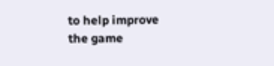to help improve the game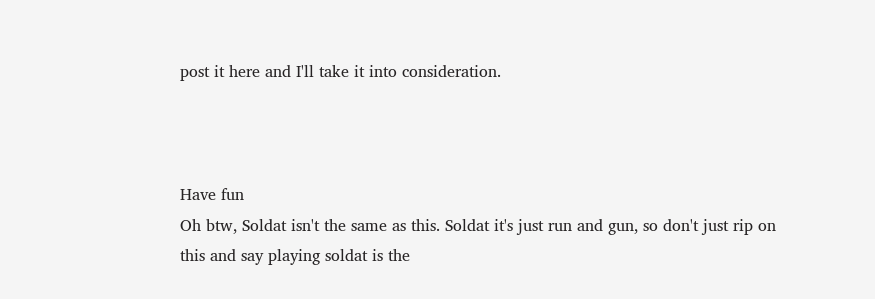post it here and I'll take it into consideration.



Have fun
Oh btw, Soldat isn't the same as this. Soldat it's just run and gun, so don't just rip on this and say playing soldat is the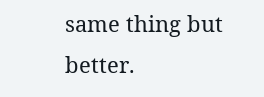same thing but better.